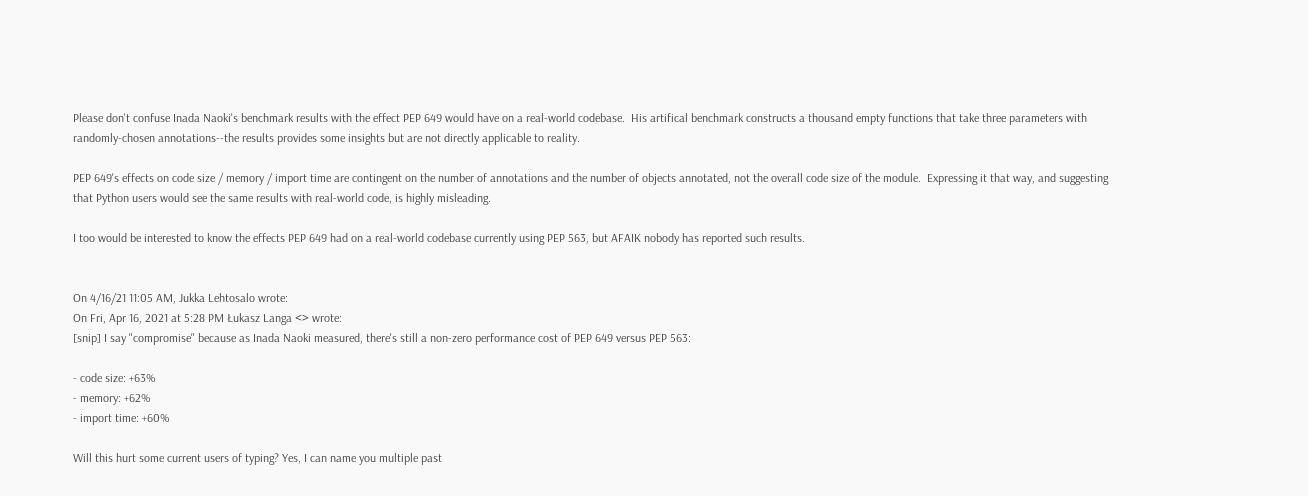Please don't confuse Inada Naoki's benchmark results with the effect PEP 649 would have on a real-world codebase.  His artifical benchmark constructs a thousand empty functions that take three parameters with randomly-chosen annotations--the results provides some insights but are not directly applicable to reality.

PEP 649's effects on code size / memory / import time are contingent on the number of annotations and the number of objects annotated, not the overall code size of the module.  Expressing it that way, and suggesting that Python users would see the same results with real-world code, is highly misleading.

I too would be interested to know the effects PEP 649 had on a real-world codebase currently using PEP 563, but AFAIK nobody has reported such results.


On 4/16/21 11:05 AM, Jukka Lehtosalo wrote:
On Fri, Apr 16, 2021 at 5:28 PM Łukasz Langa <> wrote:
[snip] I say "compromise" because as Inada Naoki measured, there's still a non-zero performance cost of PEP 649 versus PEP 563:

- code size: +63%
- memory: +62%
- import time: +60%

Will this hurt some current users of typing? Yes, I can name you multiple past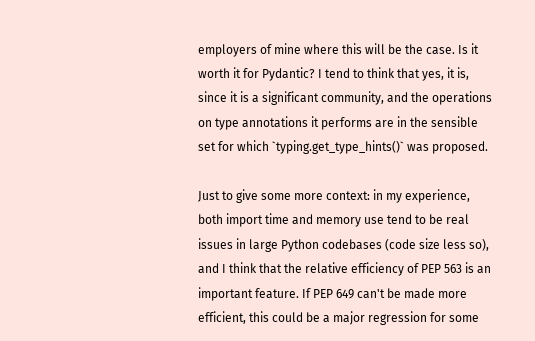employers of mine where this will be the case. Is it worth it for Pydantic? I tend to think that yes, it is, since it is a significant community, and the operations on type annotations it performs are in the sensible set for which `typing.get_type_hints()` was proposed.

Just to give some more context: in my experience, both import time and memory use tend to be real issues in large Python codebases (code size less so), and I think that the relative efficiency of PEP 563 is an important feature. If PEP 649 can't be made more efficient, this could be a major regression for some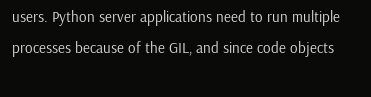users. Python server applications need to run multiple processes because of the GIL, and since code objects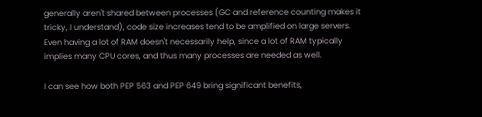generally aren't shared between processes (GC and reference counting makes it tricky, I understand), code size increases tend to be amplified on large servers. Even having a lot of RAM doesn't necessarily help, since a lot of RAM typically implies many CPU cores, and thus many processes are needed as well.

I can see how both PEP 563 and PEP 649 bring significant benefits,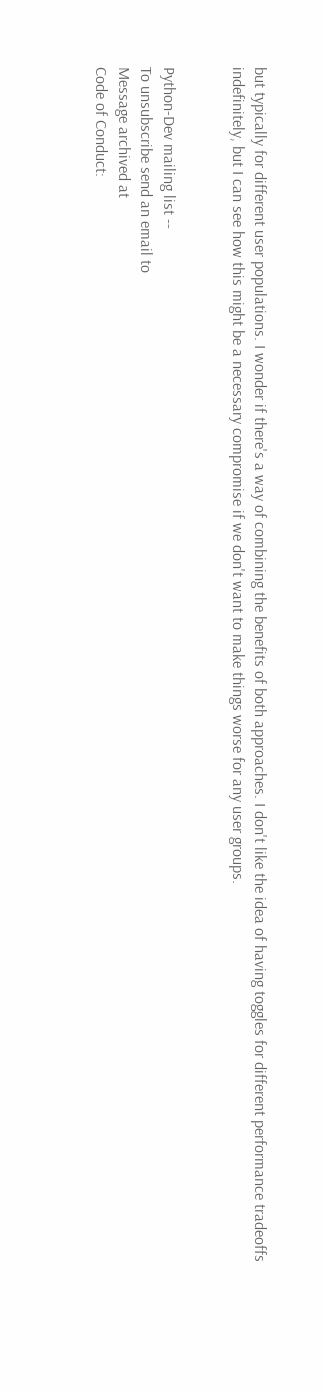but typically for different user populations. I wonder if there's a way of combining the benefits of both approaches. I don't like the idea of having toggles for different performance tradeoffs indefinitely, but I can see how this might be a necessary compromise if we don't want to make things worse for any user groups.


Python-Dev mailing list --
To unsubscribe send an email to
Message archived at
Code of Conduct: